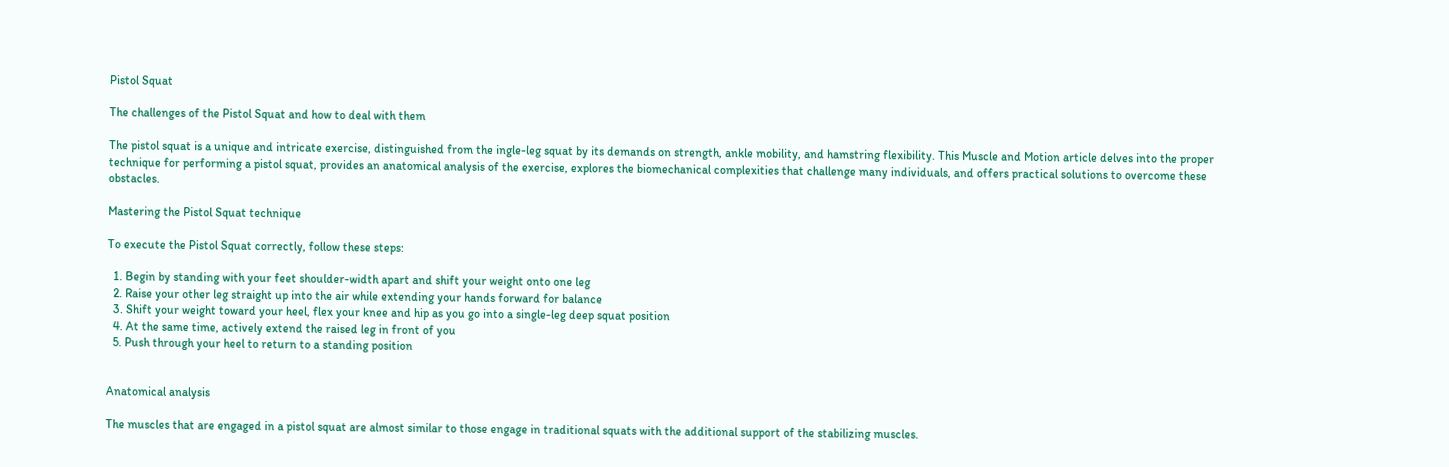Pistol Squat

The challenges of the Pistol Squat and how to deal with them

The pistol squat is a unique and intricate exercise, distinguished from the ingle-leg squat by its demands on strength, ankle mobility, and hamstring flexibility. This Muscle and Motion article delves into the proper technique for performing a pistol squat, provides an anatomical analysis of the exercise, explores the biomechanical complexities that challenge many individuals, and offers practical solutions to overcome these obstacles.

Mastering the Pistol Squat technique

To execute the Pistol Squat correctly, follow these steps:

  1. Begin by standing with your feet shoulder-width apart and shift your weight onto one leg
  2. Raise your other leg straight up into the air while extending your hands forward for balance
  3. Shift your weight toward your heel, flex your knee and hip as you go into a single-leg deep squat position
  4. At the same time, actively extend the raised leg in front of you
  5. Push through your heel to return to a standing position


Anatomical analysis

The muscles that are engaged in a pistol squat are almost similar to those engage in traditional squats with the additional support of the stabilizing muscles.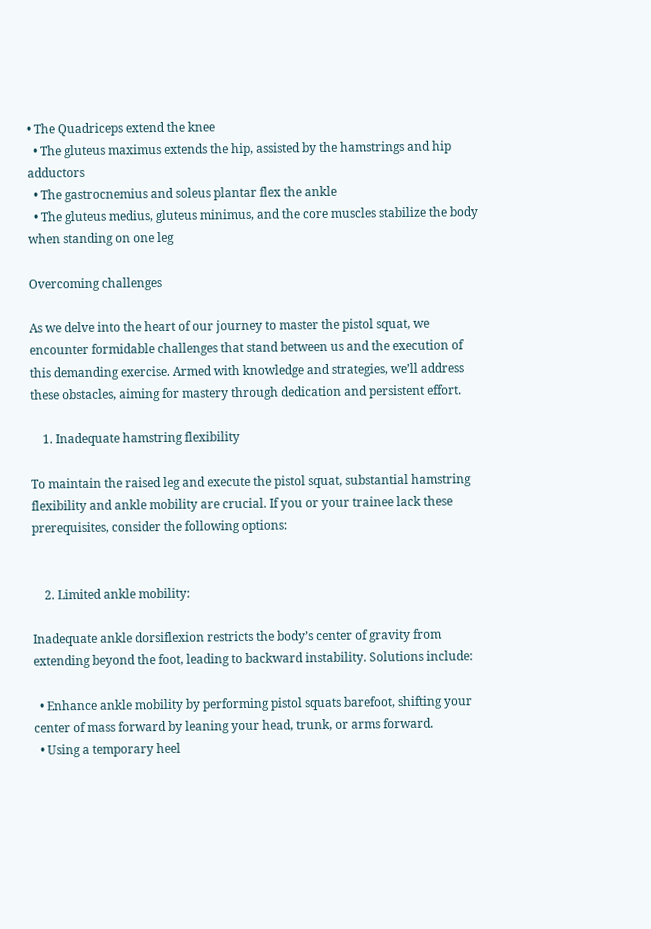• The Quadriceps extend the knee
  • The gluteus maximus extends the hip, assisted by the hamstrings and hip adductors
  • The gastrocnemius and soleus plantar flex the ankle
  • The gluteus medius, gluteus minimus, and the core muscles stabilize the body when standing on one leg

Overcoming challenges

As we delve into the heart of our journey to master the pistol squat, we encounter formidable challenges that stand between us and the execution of this demanding exercise. Armed with knowledge and strategies, we’ll address these obstacles, aiming for mastery through dedication and persistent effort.

    1. Inadequate hamstring flexibility

To maintain the raised leg and execute the pistol squat, substantial hamstring flexibility and ankle mobility are crucial. If you or your trainee lack these prerequisites, consider the following options:


    2. Limited ankle mobility:

Inadequate ankle dorsiflexion restricts the body’s center of gravity from extending beyond the foot, leading to backward instability. Solutions include:

  • Enhance ankle mobility by performing pistol squats barefoot, shifting your center of mass forward by leaning your head, trunk, or arms forward.
  • Using a temporary heel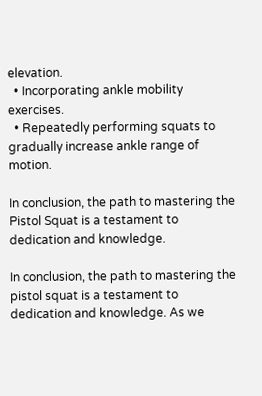elevation.
  • Incorporating ankle mobility exercises.
  • Repeatedly performing squats to gradually increase ankle range of motion.

In conclusion, the path to mastering the Pistol Squat is a testament to dedication and knowledge.

In conclusion, the path to mastering the pistol squat is a testament to dedication and knowledge. As we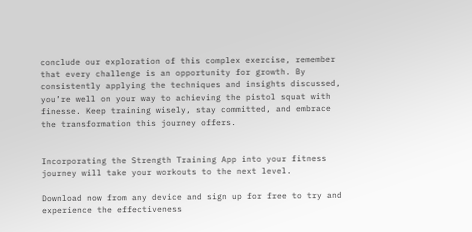conclude our exploration of this complex exercise, remember that every challenge is an opportunity for growth. By consistently applying the techniques and insights discussed, you’re well on your way to achieving the pistol squat with finesse. Keep training wisely, stay committed, and embrace the transformation this journey offers.


Incorporating the Strength Training App into your fitness journey will take your workouts to the next level.

Download now from any device and sign up for free to try and experience the effectiveness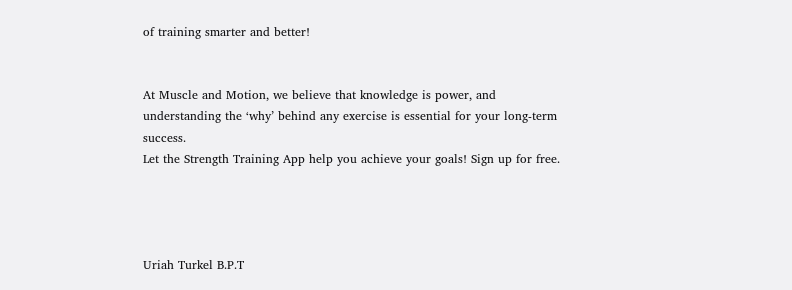of training smarter and better!


At Muscle and Motion, we believe that knowledge is power, and understanding the ‘why’ behind any exercise is essential for your long-term success.
Let the Strength Training App help you achieve your goals! Sign up for free.




Uriah Turkel B.P.T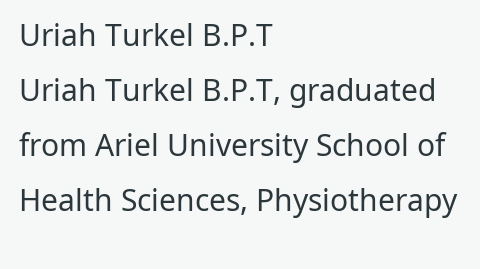Uriah Turkel B.P.T
Uriah Turkel B.P.T, graduated from Ariel University School of Health Sciences, Physiotherapy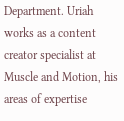Department. Uriah works as a content creator specialist at Muscle and Motion, his areas of expertise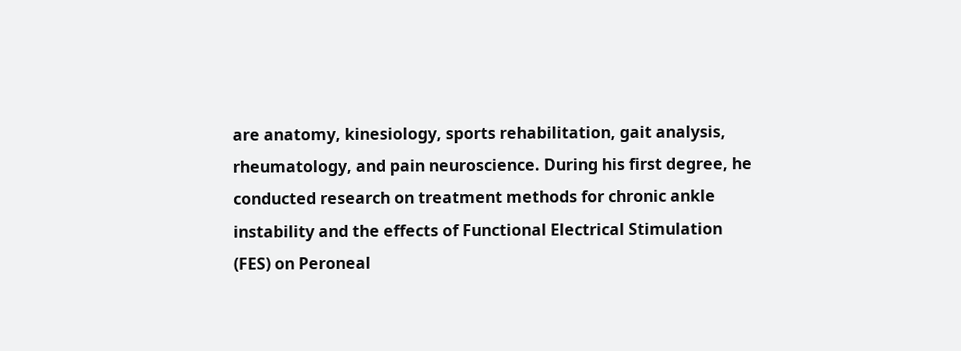are anatomy, kinesiology, sports rehabilitation, gait analysis, rheumatology, and pain neuroscience. During his first degree, he conducted research on treatment methods for chronic ankle instability and the effects of Functional Electrical Stimulation (FES) on Peroneal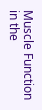Muscle Function in the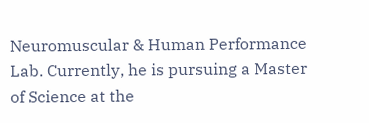Neuromuscular & Human Performance Lab. Currently, he is pursuing a Master of Science at the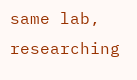same lab, researching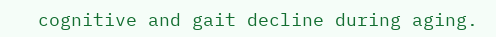cognitive and gait decline during aging.